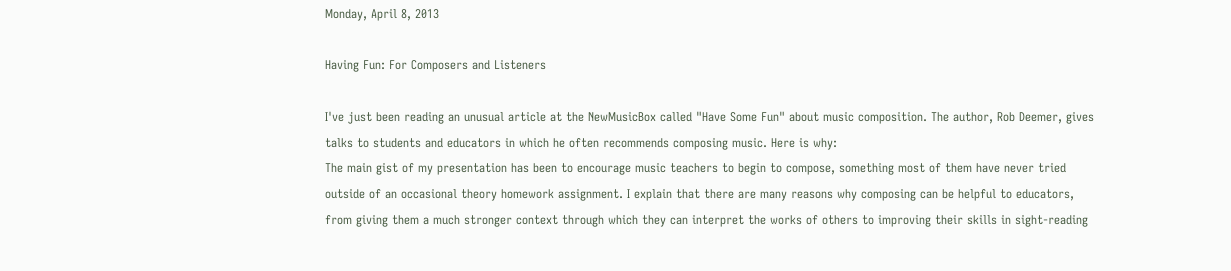Monday, April 8, 2013

Having Fun: For Composers and Listeners

I've just been reading an unusual article at the NewMusicBox called "Have Some Fun" about music composition. The author, Rob Deemer, gives talks to students and educators in which he often recommends composing music. Here is why:
The main gist of my presentation has been to encourage music teachers to begin to compose, something most of them have never tried outside of an occasional theory homework assignment. I explain that there are many reasons why composing can be helpful to educators, from giving them a much stronger context through which they can interpret the works of others to improving their skills in sight-reading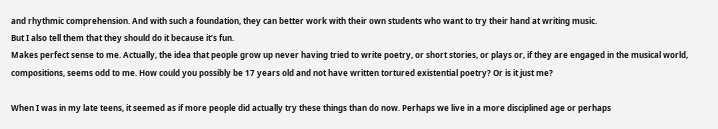and rhythmic comprehension. And with such a foundation, they can better work with their own students who want to try their hand at writing music.
But I also tell them that they should do it because it’s fun.
Makes perfect sense to me. Actually, the idea that people grow up never having tried to write poetry, or short stories, or plays or, if they are engaged in the musical world, compositions, seems odd to me. How could you possibly be 17 years old and not have written tortured existential poetry? Or is it just me?

When I was in my late teens, it seemed as if more people did actually try these things than do now. Perhaps we live in a more disciplined age or perhaps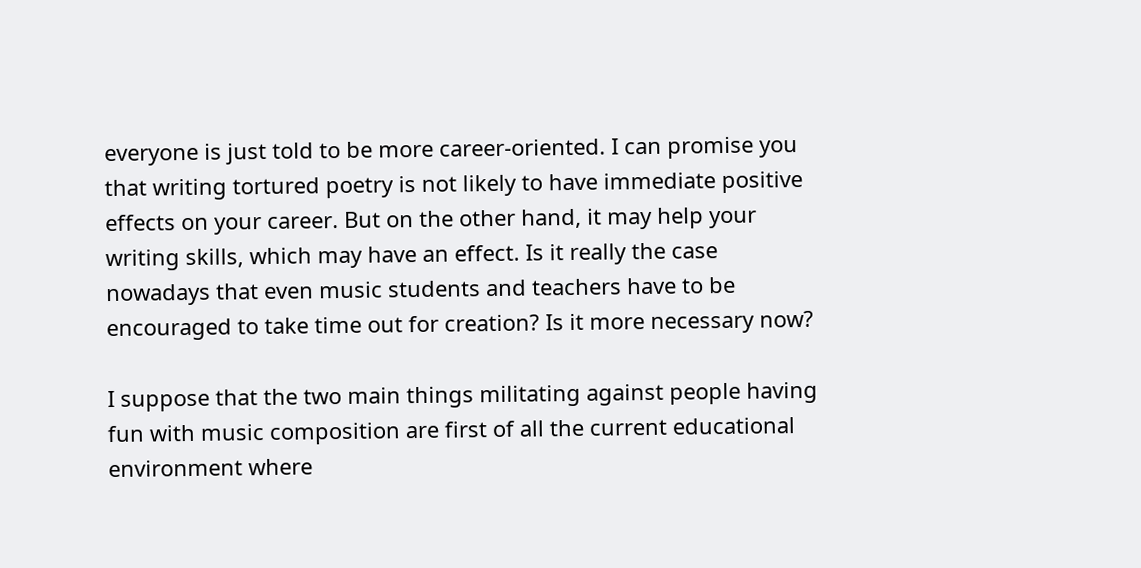everyone is just told to be more career-oriented. I can promise you that writing tortured poetry is not likely to have immediate positive effects on your career. But on the other hand, it may help your writing skills, which may have an effect. Is it really the case nowadays that even music students and teachers have to be encouraged to take time out for creation? Is it more necessary now?

I suppose that the two main things militating against people having fun with music composition are first of all the current educational environment where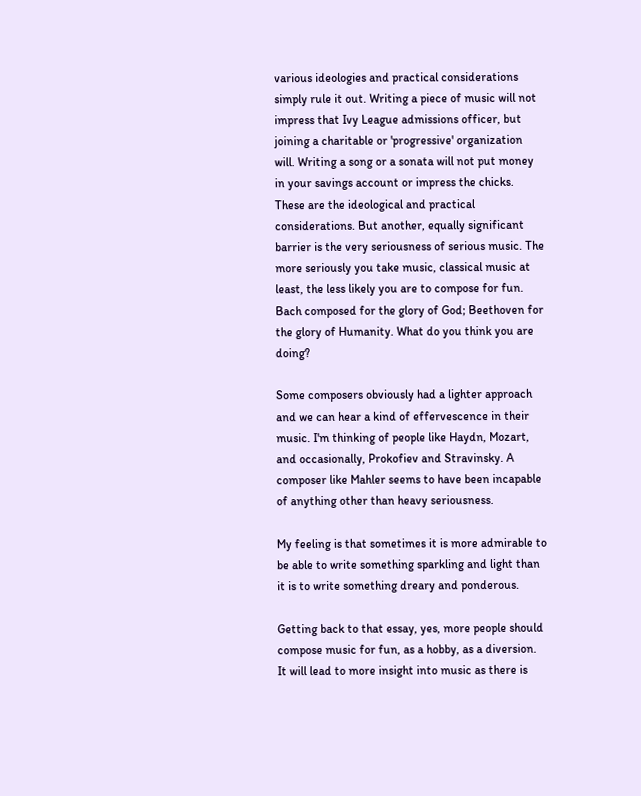various ideologies and practical considerations simply rule it out. Writing a piece of music will not impress that Ivy League admissions officer, but joining a charitable or 'progressive' organization will. Writing a song or a sonata will not put money in your savings account or impress the chicks. These are the ideological and practical considerations. But another, equally significant barrier is the very seriousness of serious music. The more seriously you take music, classical music at least, the less likely you are to compose for fun. Bach composed for the glory of God; Beethoven for the glory of Humanity. What do you think you are doing?

Some composers obviously had a lighter approach and we can hear a kind of effervescence in their music. I'm thinking of people like Haydn, Mozart, and occasionally, Prokofiev and Stravinsky. A composer like Mahler seems to have been incapable of anything other than heavy seriousness.

My feeling is that sometimes it is more admirable to be able to write something sparkling and light than it is to write something dreary and ponderous.

Getting back to that essay, yes, more people should compose music for fun, as a hobby, as a diversion. It will lead to more insight into music as there is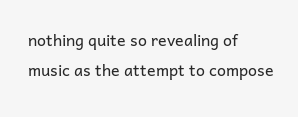nothing quite so revealing of music as the attempt to compose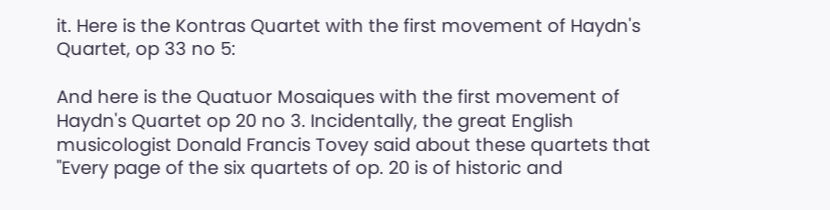it. Here is the Kontras Quartet with the first movement of Haydn's Quartet, op 33 no 5:

And here is the Quatuor Mosaiques with the first movement of Haydn's Quartet op 20 no 3. Incidentally, the great English musicologist Donald Francis Tovey said about these quartets that "Every page of the six quartets of op. 20 is of historic and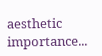aesthetic importance...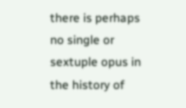there is perhaps no single or sextuple opus in the history of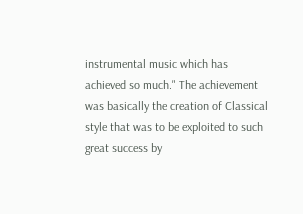instrumental music which has achieved so much." The achievement was basically the creation of Classical style that was to be exploited to such great success by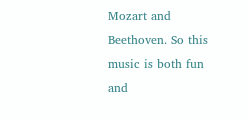Mozart and Beethoven. So this music is both fun and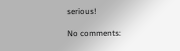serious!

No comments: